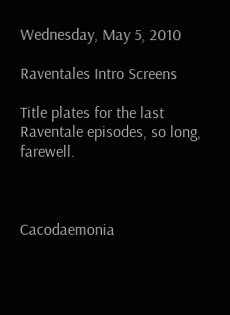Wednesday, May 5, 2010

Raventales Intro Screens

Title plates for the last Raventale episodes, so long, farewell.



Cacodaemonia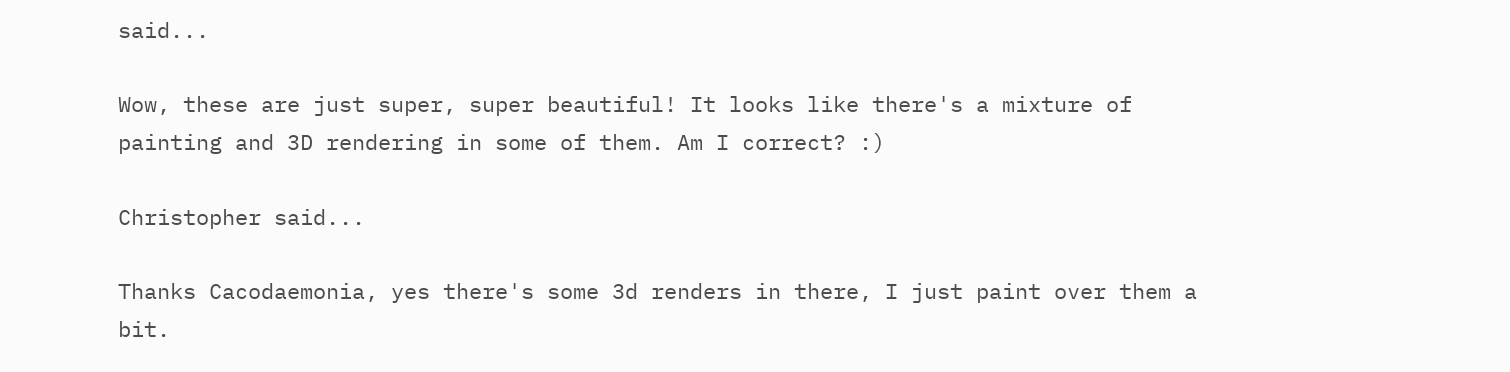said...

Wow, these are just super, super beautiful! It looks like there's a mixture of painting and 3D rendering in some of them. Am I correct? :)

Christopher said...

Thanks Cacodaemonia, yes there's some 3d renders in there, I just paint over them a bit.